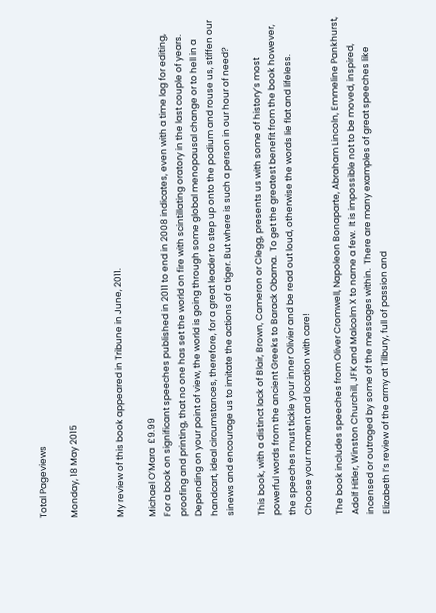Total Pageviews

Monday, 18 May 2015


My review of this book appeared in Tribune in June, 2011.

Michael O’Mara  £9.99
For a book on significant speeches published in 2011 to end in 2008 indicates, even with a time lag for editing, proofing and printing, that no one has set the world on fire with scintillating oratory in the last couple of years.  Depending on your point of view, the world is going through some global menopausal change or to hell in a handcart, ideal circumstances, therefore, for a great leader to step up onto the podium and rouse us, stiffen our sinews and encourage us to imitate the actions of a tiger. But where is such a person in our hour of need?

This book, with a distinct lack of Blair, Brown, Cameron or Clegg, presents us with some of history’s most powerful words from the ancient Greeks to Barack Obama.  To get the greatest benefit from the book however, the speeches must tickle your inner Olivier and be read out loud, otherwise the words lie flat and lifeless.  Choose your moment and location with care!

The book includes speeches from Oliver Cromwell, Napoleon Bonaparte, Abraham Lincoln, Emmeline Pankhurst, Adolf Hitler, Winston Churchill, JFK and Malcolm X to name a few.  It is impossible not to be moved, inspired, incensed or outraged by some of the messages within.  There are many examples of great speeches like Elizabeth I’s review of the army at Tilbury, full of passion and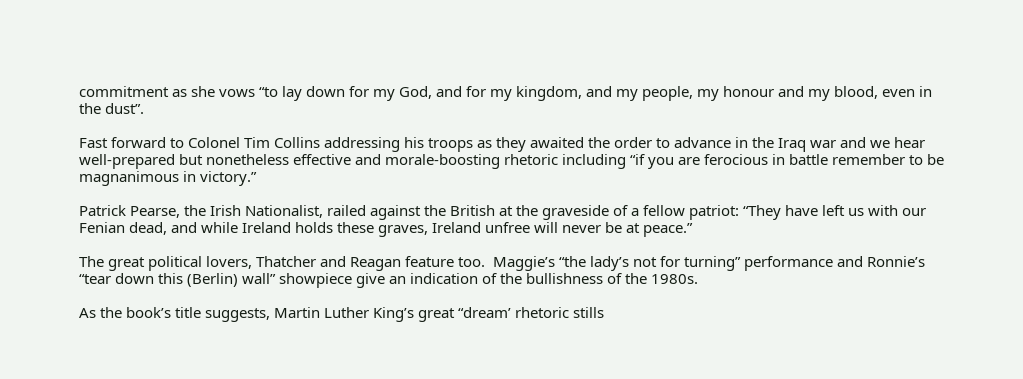commitment as she vows “to lay down for my God, and for my kingdom, and my people, my honour and my blood, even in the dust”.

Fast forward to Colonel Tim Collins addressing his troops as they awaited the order to advance in the Iraq war and we hear well-prepared but nonetheless effective and morale-boosting rhetoric including “if you are ferocious in battle remember to be magnanimous in victory.”

Patrick Pearse, the Irish Nationalist, railed against the British at the graveside of a fellow patriot: “They have left us with our Fenian dead, and while Ireland holds these graves, Ireland unfree will never be at peace.”

The great political lovers, Thatcher and Reagan feature too.  Maggie’s “the lady’s not for turning” performance and Ronnie’s “tear down this (Berlin) wall” showpiece give an indication of the bullishness of the 1980s.

As the book’s title suggests, Martin Luther King’s great “dream’ rhetoric stills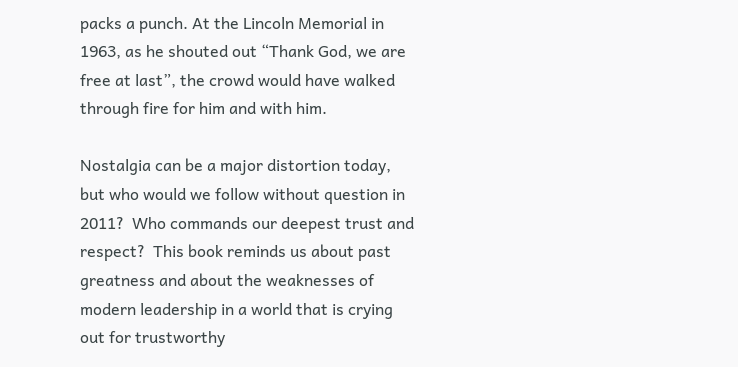packs a punch. At the Lincoln Memorial in 1963, as he shouted out “Thank God, we are free at last”, the crowd would have walked through fire for him and with him.

Nostalgia can be a major distortion today, but who would we follow without question in 2011?  Who commands our deepest trust and respect?  This book reminds us about past greatness and about the weaknesses of modern leadership in a world that is crying out for trustworthy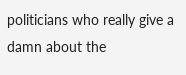politicians who really give a damn about the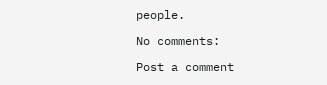people.

No comments:

Post a comment